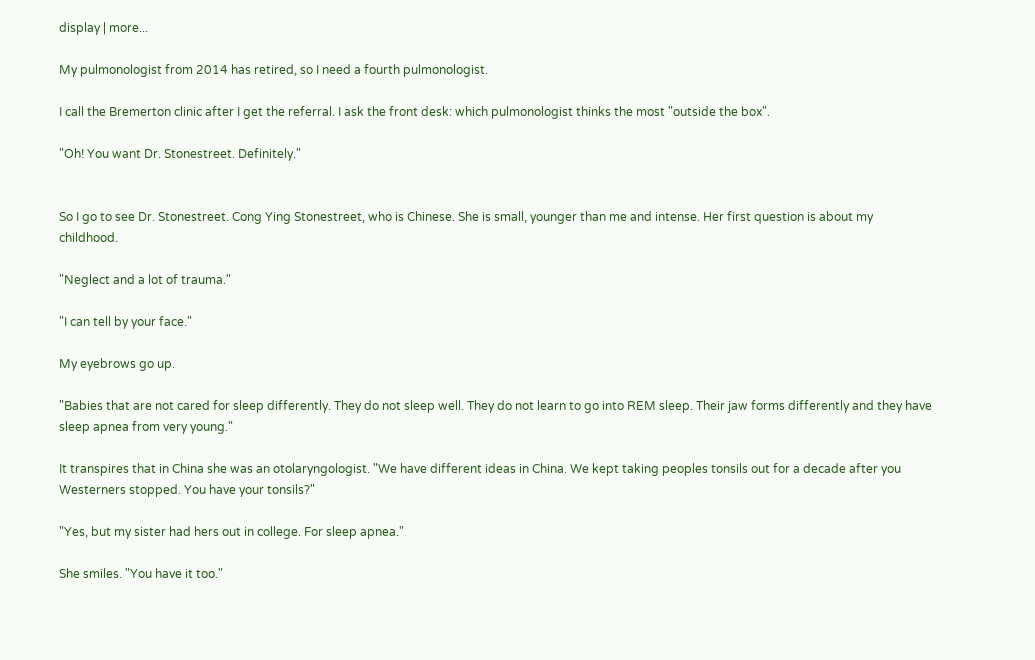display | more...

My pulmonologist from 2014 has retired, so I need a fourth pulmonologist.

I call the Bremerton clinic after I get the referral. I ask the front desk: which pulmonologist thinks the most "outside the box".

"Oh! You want Dr. Stonestreet. Definitely."


So I go to see Dr. Stonestreet. Cong Ying Stonestreet, who is Chinese. She is small, younger than me and intense. Her first question is about my childhood.

"Neglect and a lot of trauma."

"I can tell by your face."

My eyebrows go up.

"Babies that are not cared for sleep differently. They do not sleep well. They do not learn to go into REM sleep. Their jaw forms differently and they have sleep apnea from very young."

It transpires that in China she was an otolaryngologist. "We have different ideas in China. We kept taking peoples tonsils out for a decade after you Westerners stopped. You have your tonsils?"

"Yes, but my sister had hers out in college. For sleep apnea."

She smiles. "You have it too."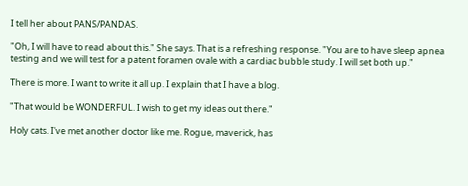I tell her about PANS/PANDAS.

"Oh, I will have to read about this." She says. That is a refreshing response. "You are to have sleep apnea testing and we will test for a patent foramen ovale with a cardiac bubble study. I will set both up."

There is more. I want to write it all up. I explain that I have a blog.

"That would be WONDERFUL. I wish to get my ideas out there."

Holy cats. I've met another doctor like me. Rogue, maverick, has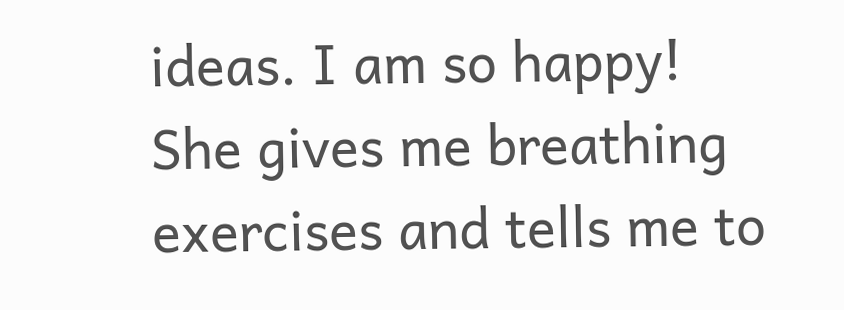ideas. I am so happy! She gives me breathing exercises and tells me to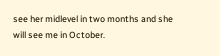see her midlevel in two months and she will see me in October.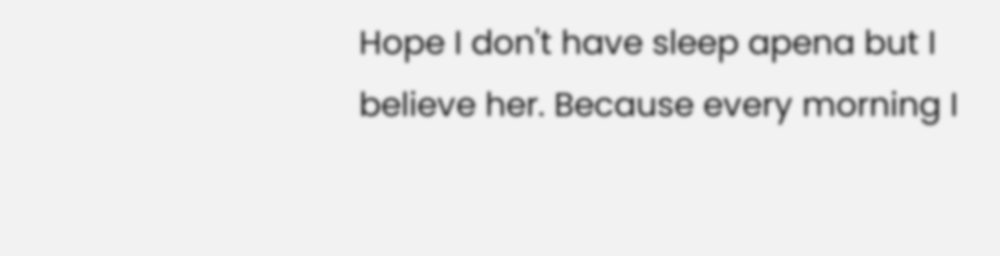Hope I don't have sleep apena but I believe her. Because every morning I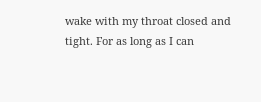wake with my throat closed and tight. For as long as I can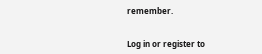remember.


Log in or register to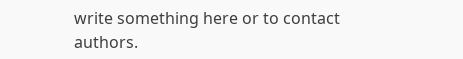write something here or to contact authors.